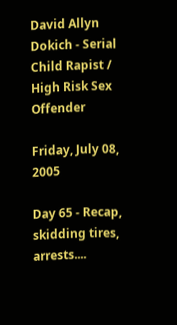David Allyn Dokich - Serial Child Rapist / High Risk Sex Offender

Friday, July 08, 2005

Day 65 - Recap, skidding tires, arrests....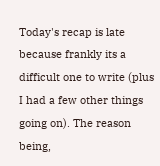Today's recap is late because frankly its a difficult one to write (plus I had a few other things going on). The reason being,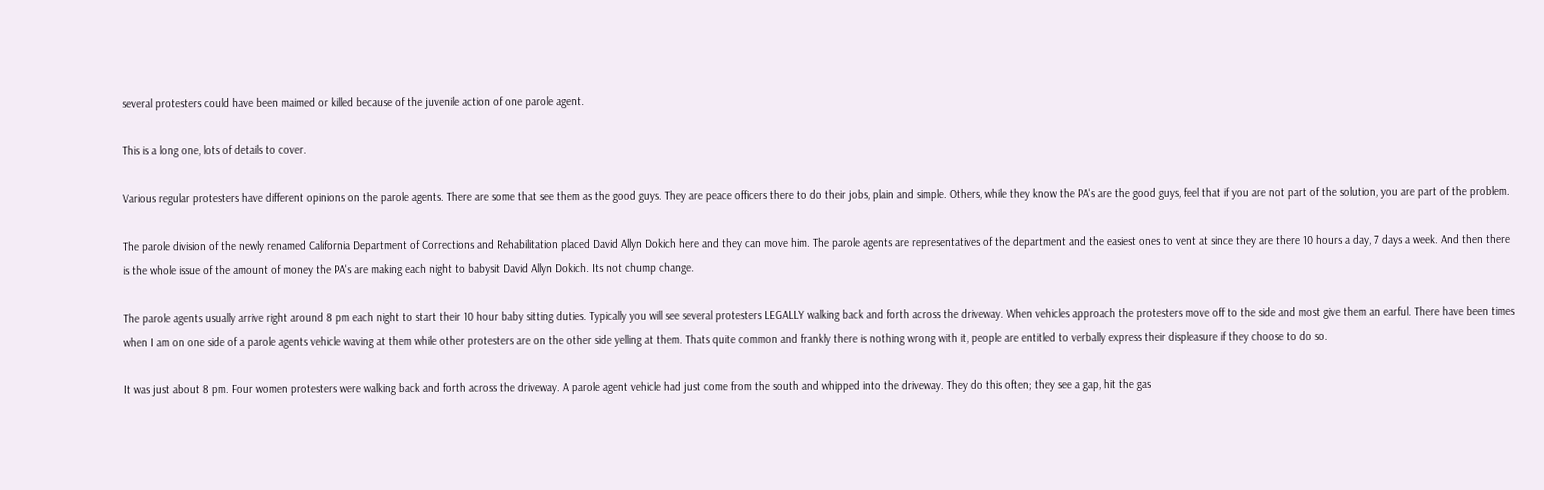several protesters could have been maimed or killed because of the juvenile action of one parole agent.

This is a long one, lots of details to cover.

Various regular protesters have different opinions on the parole agents. There are some that see them as the good guys. They are peace officers there to do their jobs, plain and simple. Others, while they know the PA's are the good guys, feel that if you are not part of the solution, you are part of the problem.

The parole division of the newly renamed California Department of Corrections and Rehabilitation placed David Allyn Dokich here and they can move him. The parole agents are representatives of the department and the easiest ones to vent at since they are there 10 hours a day, 7 days a week. And then there is the whole issue of the amount of money the PA's are making each night to babysit David Allyn Dokich. Its not chump change.

The parole agents usually arrive right around 8 pm each night to start their 10 hour baby sitting duties. Typically you will see several protesters LEGALLY walking back and forth across the driveway. When vehicles approach the protesters move off to the side and most give them an earful. There have been times when I am on one side of a parole agents vehicle waving at them while other protesters are on the other side yelling at them. Thats quite common and frankly there is nothing wrong with it, people are entitled to verbally express their displeasure if they choose to do so.

It was just about 8 pm. Four women protesters were walking back and forth across the driveway. A parole agent vehicle had just come from the south and whipped into the driveway. They do this often; they see a gap, hit the gas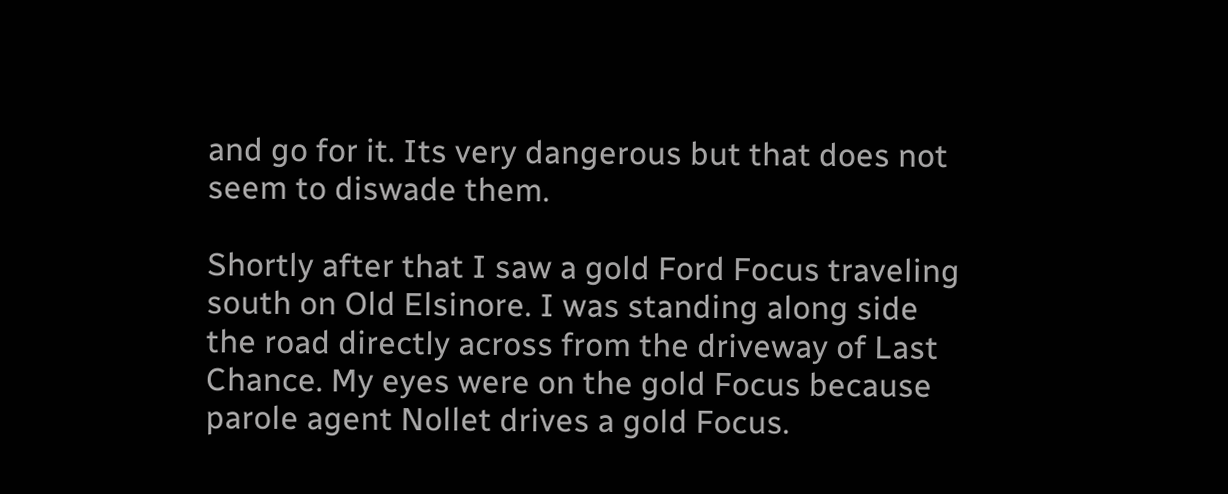and go for it. Its very dangerous but that does not seem to diswade them.

Shortly after that I saw a gold Ford Focus traveling south on Old Elsinore. I was standing along side the road directly across from the driveway of Last Chance. My eyes were on the gold Focus because parole agent Nollet drives a gold Focus.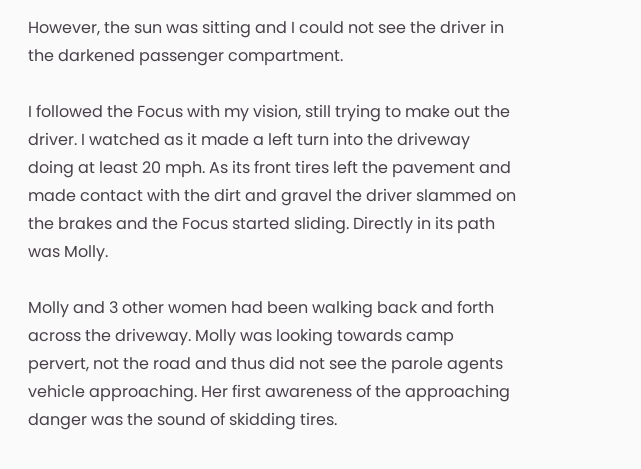However, the sun was sitting and I could not see the driver in the darkened passenger compartment.

I followed the Focus with my vision, still trying to make out the driver. I watched as it made a left turn into the driveway doing at least 20 mph. As its front tires left the pavement and made contact with the dirt and gravel the driver slammed on the brakes and the Focus started sliding. Directly in its path was Molly.

Molly and 3 other women had been walking back and forth across the driveway. Molly was looking towards camp pervert, not the road and thus did not see the parole agents vehicle approaching. Her first awareness of the approaching danger was the sound of skidding tires.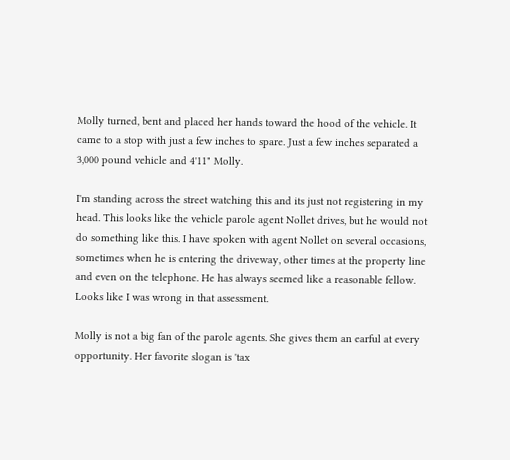Molly turned, bent and placed her hands toward the hood of the vehicle. It came to a stop with just a few inches to spare. Just a few inches separated a 3,000 pound vehicle and 4'11" Molly.

I'm standing across the street watching this and its just not registering in my head. This looks like the vehicle parole agent Nollet drives, but he would not do something like this. I have spoken with agent Nollet on several occasions, sometimes when he is entering the driveway, other times at the property line and even on the telephone. He has always seemed like a reasonable fellow. Looks like I was wrong in that assessment.

Molly is not a big fan of the parole agents. She gives them an earful at every opportunity. Her favorite slogan is 'tax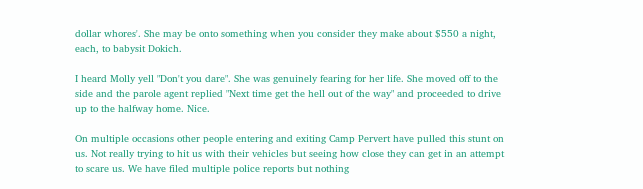dollar whores'. She may be onto something when you consider they make about $550 a night, each, to babysit Dokich.

I heard Molly yell "Don't you dare". She was genuinely fearing for her life. She moved off to the side and the parole agent replied "Next time get the hell out of the way" and proceeded to drive up to the halfway home. Nice.

On multiple occasions other people entering and exiting Camp Pervert have pulled this stunt on us. Not really trying to hit us with their vehicles but seeing how close they can get in an attempt to scare us. We have filed multiple police reports but nothing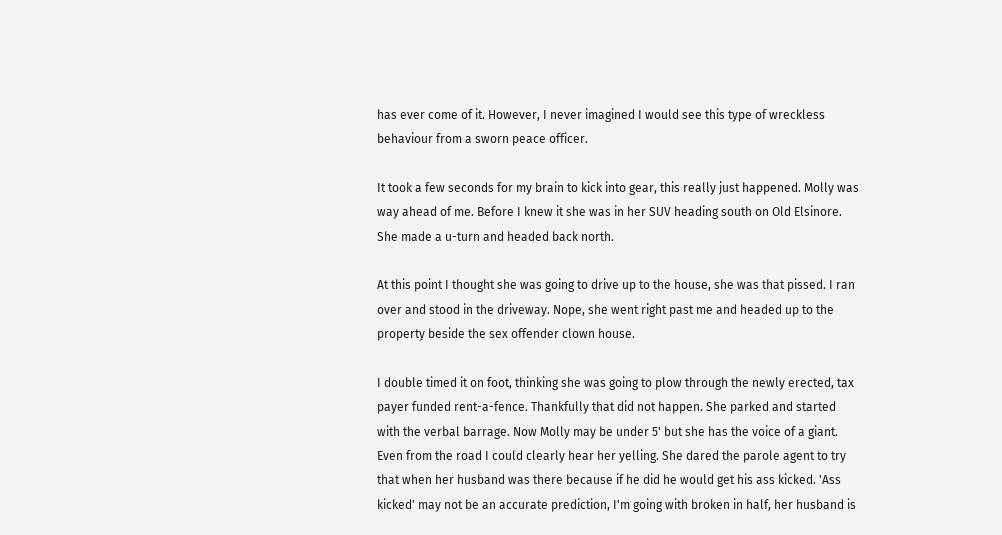has ever come of it. However, I never imagined I would see this type of wreckless behaviour from a sworn peace officer.

It took a few seconds for my brain to kick into gear, this really just happened. Molly was way ahead of me. Before I knew it she was in her SUV heading south on Old Elsinore. She made a u-turn and headed back north.

At this point I thought she was going to drive up to the house, she was that pissed. I ran over and stood in the driveway. Nope, she went right past me and headed up to the property beside the sex offender clown house.

I double timed it on foot, thinking she was going to plow through the newly erected, tax payer funded rent-a-fence. Thankfully that did not happen. She parked and started with the verbal barrage. Now Molly may be under 5' but she has the voice of a giant. Even from the road I could clearly hear her yelling. She dared the parole agent to try that when her husband was there because if he did he would get his ass kicked. 'Ass kicked' may not be an accurate prediction, I'm going with broken in half, her husband is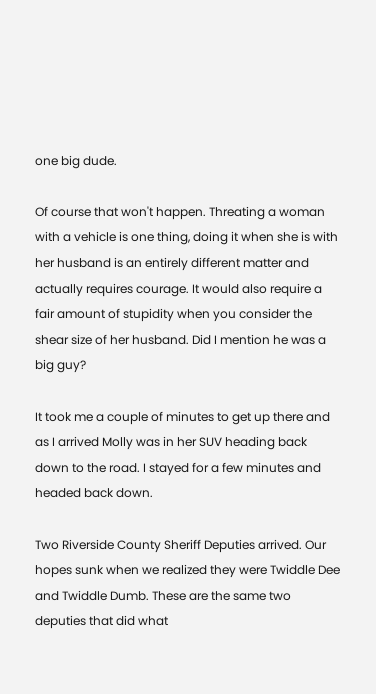one big dude.

Of course that won't happen. Threating a woman with a vehicle is one thing, doing it when she is with her husband is an entirely different matter and actually requires courage. It would also require a fair amount of stupidity when you consider the shear size of her husband. Did I mention he was a big guy?

It took me a couple of minutes to get up there and as I arrived Molly was in her SUV heading back down to the road. I stayed for a few minutes and headed back down.

Two Riverside County Sheriff Deputies arrived. Our hopes sunk when we realized they were Twiddle Dee and Twiddle Dumb. These are the same two deputies that did what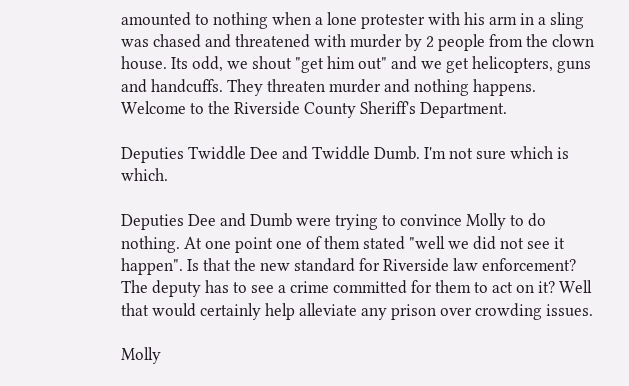amounted to nothing when a lone protester with his arm in a sling was chased and threatened with murder by 2 people from the clown house. Its odd, we shout "get him out" and we get helicopters, guns and handcuffs. They threaten murder and nothing happens. Welcome to the Riverside County Sheriff's Department.

Deputies Twiddle Dee and Twiddle Dumb. I'm not sure which is which.

Deputies Dee and Dumb were trying to convince Molly to do nothing. At one point one of them stated "well we did not see it happen". Is that the new standard for Riverside law enforcement? The deputy has to see a crime committed for them to act on it? Well that would certainly help alleviate any prison over crowding issues.

Molly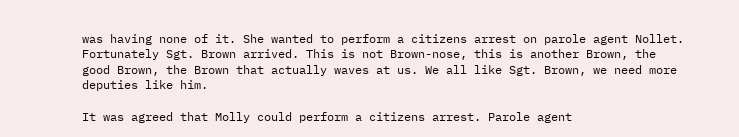was having none of it. She wanted to perform a citizens arrest on parole agent Nollet. Fortunately Sgt. Brown arrived. This is not Brown-nose, this is another Brown, the good Brown, the Brown that actually waves at us. We all like Sgt. Brown, we need more deputies like him.

It was agreed that Molly could perform a citizens arrest. Parole agent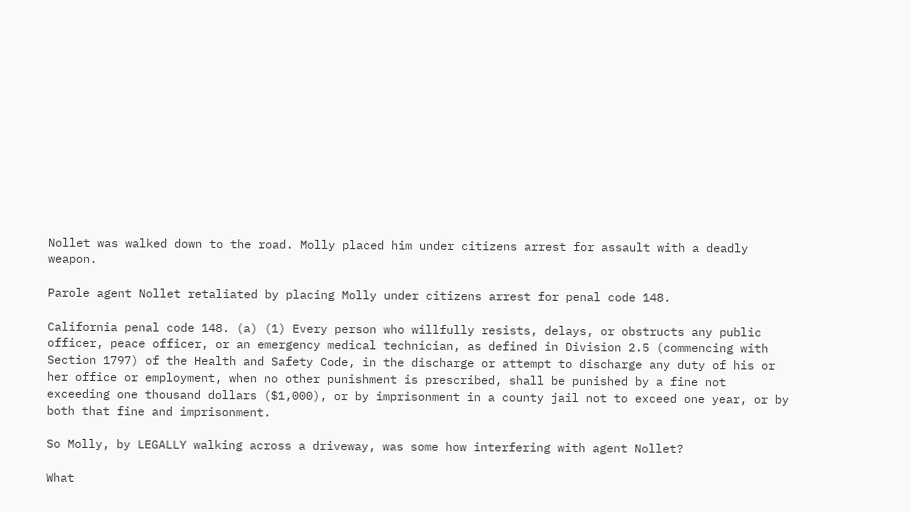Nollet was walked down to the road. Molly placed him under citizens arrest for assault with a deadly weapon.

Parole agent Nollet retaliated by placing Molly under citizens arrest for penal code 148.

California penal code 148. (a) (1) Every person who willfully resists, delays, or obstructs any public officer, peace officer, or an emergency medical technician, as defined in Division 2.5 (commencing with Section 1797) of the Health and Safety Code, in the discharge or attempt to discharge any duty of his or her office or employment, when no other punishment is prescribed, shall be punished by a fine not exceeding one thousand dollars ($1,000), or by imprisonment in a county jail not to exceed one year, or by both that fine and imprisonment.

So Molly, by LEGALLY walking across a driveway, was some how interfering with agent Nollet?

What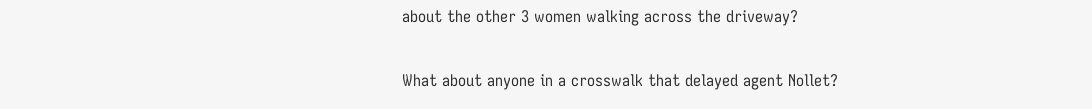about the other 3 women walking across the driveway?

What about anyone in a crosswalk that delayed agent Nollet?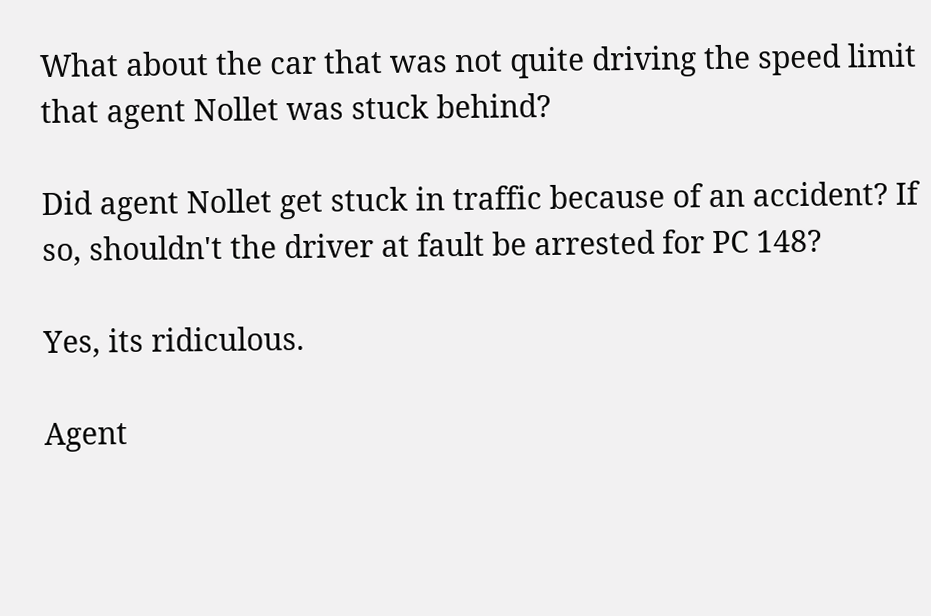What about the car that was not quite driving the speed limit that agent Nollet was stuck behind?

Did agent Nollet get stuck in traffic because of an accident? If so, shouldn't the driver at fault be arrested for PC 148?

Yes, its ridiculous.

Agent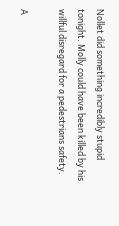Nollet did something incredibly stupid tonight. Molly could have been killed by his willful disregard for a pedestrians safety.

A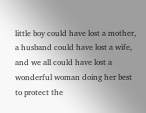little boy could have lost a mother, a husband could have lost a wife, and we all could have lost a wonderful woman doing her best to protect the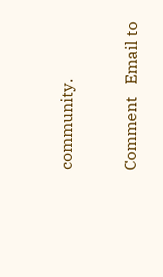community.

Comment   Email to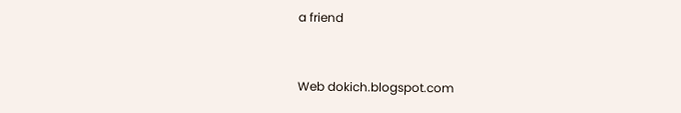a friend


Web dokich.blogspot.com